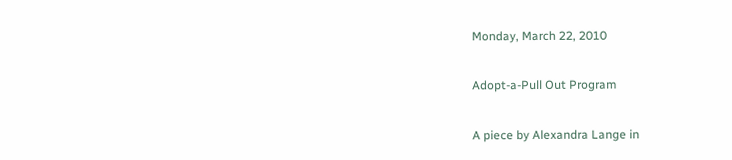Monday, March 22, 2010

Adopt-a-Pull Out Program

A piece by Alexandra Lange in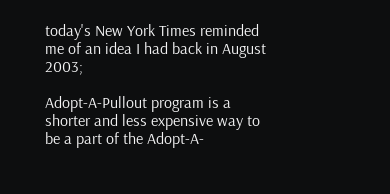today's New York Times reminded me of an idea I had back in August 2003;

Adopt-A-Pullout program is a shorter and less expensive way to be a part of the Adopt-A-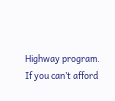Highway program. If you can’t afford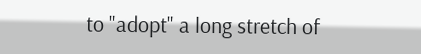to "adopt" a long stretch of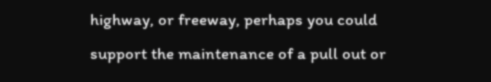highway, or freeway, perhaps you could support the maintenance of a pull out or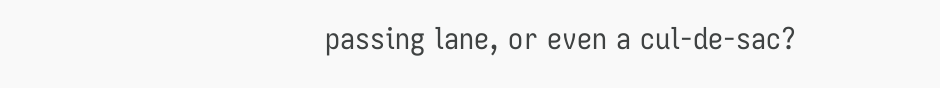passing lane, or even a cul-de-sac?